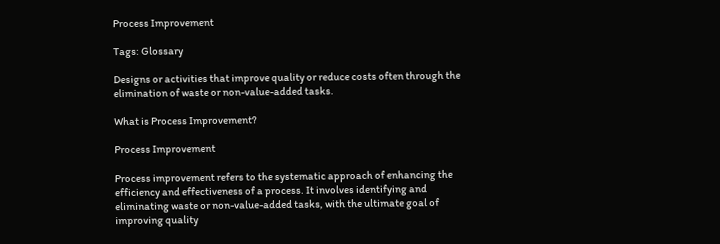Process Improvement

Tags: Glossary

Designs or activities that improve quality or reduce costs often through the elimination of waste or non-value-added tasks.

What is Process Improvement?

Process Improvement

Process improvement refers to the systematic approach of enhancing the efficiency and effectiveness of a process. It involves identifying and eliminating waste or non-value-added tasks, with the ultimate goal of improving quality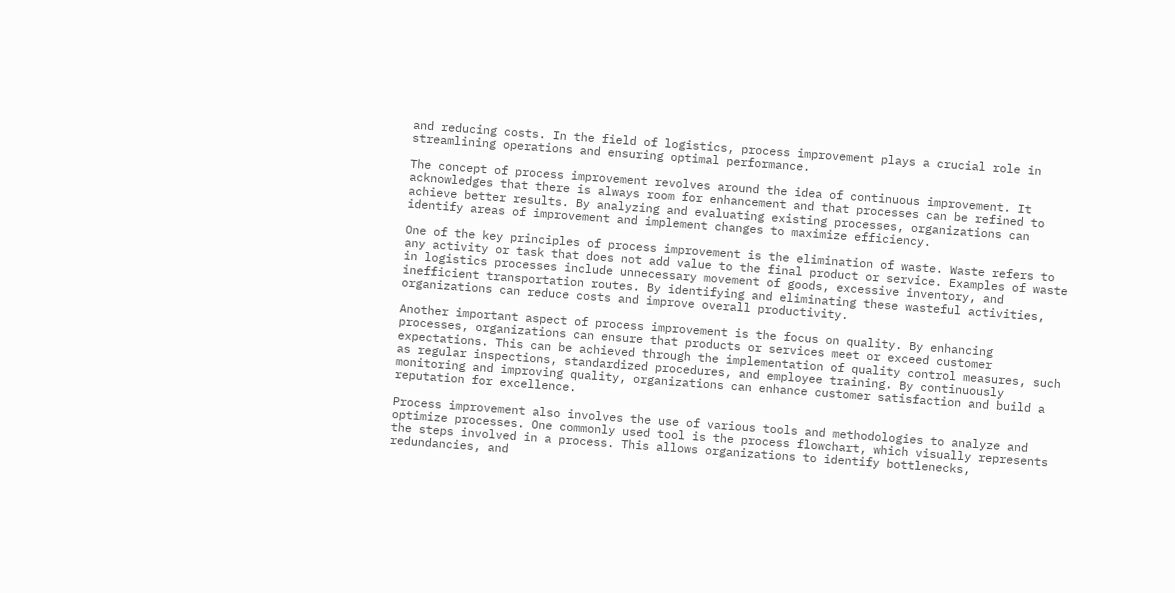and reducing costs. In the field of logistics, process improvement plays a crucial role in streamlining operations and ensuring optimal performance.

The concept of process improvement revolves around the idea of continuous improvement. It acknowledges that there is always room for enhancement and that processes can be refined to achieve better results. By analyzing and evaluating existing processes, organizations can identify areas of improvement and implement changes to maximize efficiency.

One of the key principles of process improvement is the elimination of waste. Waste refers to any activity or task that does not add value to the final product or service. Examples of waste in logistics processes include unnecessary movement of goods, excessive inventory, and inefficient transportation routes. By identifying and eliminating these wasteful activities, organizations can reduce costs and improve overall productivity.

Another important aspect of process improvement is the focus on quality. By enhancing processes, organizations can ensure that products or services meet or exceed customer expectations. This can be achieved through the implementation of quality control measures, such as regular inspections, standardized procedures, and employee training. By continuously monitoring and improving quality, organizations can enhance customer satisfaction and build a reputation for excellence.

Process improvement also involves the use of various tools and methodologies to analyze and optimize processes. One commonly used tool is the process flowchart, which visually represents the steps involved in a process. This allows organizations to identify bottlenecks, redundancies, and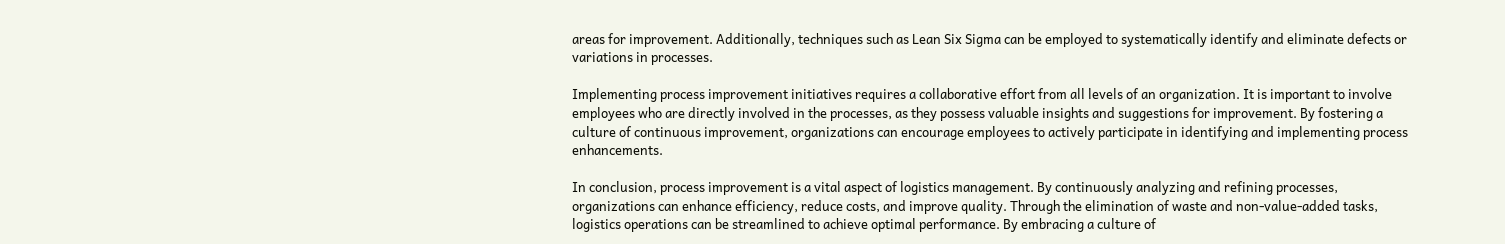areas for improvement. Additionally, techniques such as Lean Six Sigma can be employed to systematically identify and eliminate defects or variations in processes.

Implementing process improvement initiatives requires a collaborative effort from all levels of an organization. It is important to involve employees who are directly involved in the processes, as they possess valuable insights and suggestions for improvement. By fostering a culture of continuous improvement, organizations can encourage employees to actively participate in identifying and implementing process enhancements.

In conclusion, process improvement is a vital aspect of logistics management. By continuously analyzing and refining processes, organizations can enhance efficiency, reduce costs, and improve quality. Through the elimination of waste and non-value-added tasks, logistics operations can be streamlined to achieve optimal performance. By embracing a culture of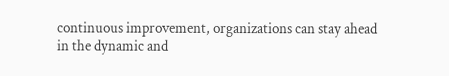continuous improvement, organizations can stay ahead in the dynamic and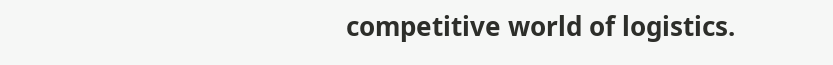competitive world of logistics.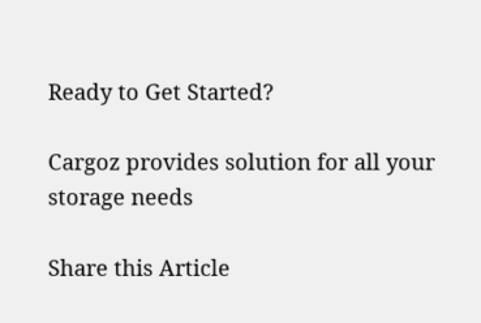Ready to Get Started?

Cargoz provides solution for all your storage needs

Share this Article